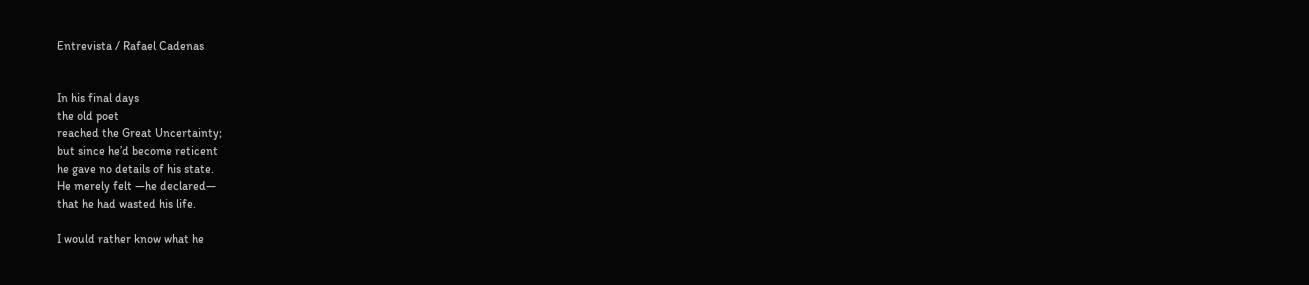Entrevista / Rafael Cadenas


In his final days
the old poet
reached the Great Uncertainty;
but since he’d become reticent
he gave no details of his state.
He merely felt —he declared—
that he had wasted his life.

I would rather know what he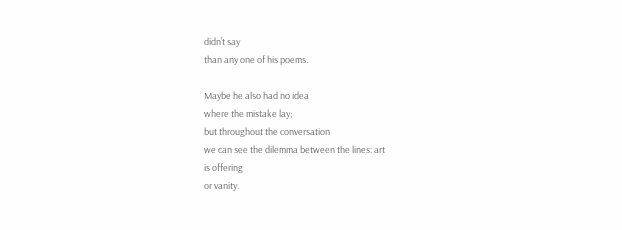didn’t say
than any one of his poems.

Maybe he also had no idea
where the mistake lay;
but throughout the conversation
we can see the dilemma between the lines: art
is offering
or vanity.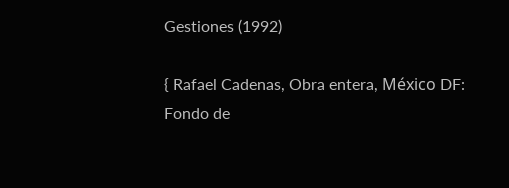Gestiones (1992)

{ Rafael Cadenas, Obra entera, México DF: Fondo de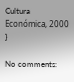Cultura Económica, 2000 }

No comments: